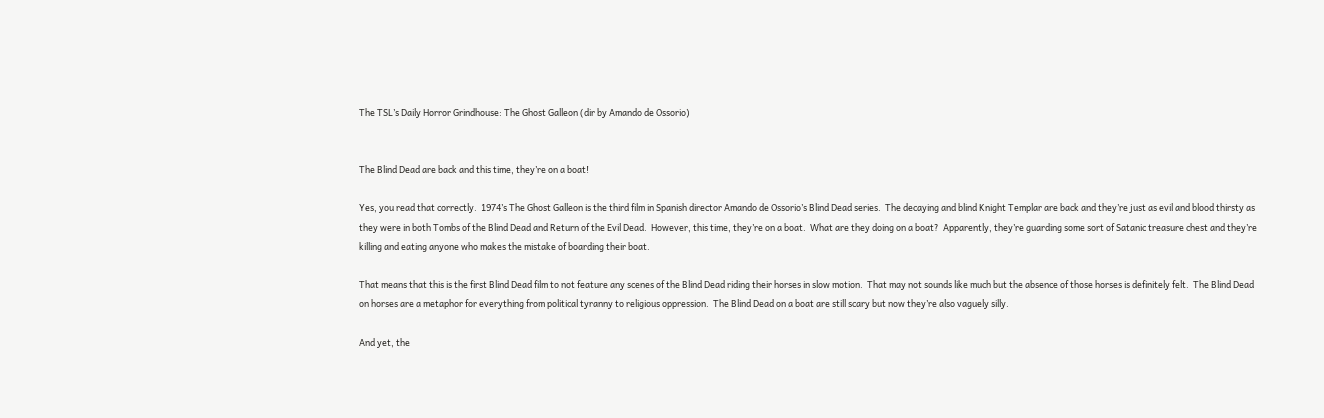The TSL’s Daily Horror Grindhouse: The Ghost Galleon (dir by Amando de Ossorio)


The Blind Dead are back and this time, they’re on a boat!

Yes, you read that correctly.  1974’s The Ghost Galleon is the third film in Spanish director Amando de Ossorio’s Blind Dead series.  The decaying and blind Knight Templar are back and they’re just as evil and blood thirsty as they were in both Tombs of the Blind Dead and Return of the Evil Dead.  However, this time, they’re on a boat.  What are they doing on a boat?  Apparently, they’re guarding some sort of Satanic treasure chest and they’re killing and eating anyone who makes the mistake of boarding their boat.

That means that this is the first Blind Dead film to not feature any scenes of the Blind Dead riding their horses in slow motion.  That may not sounds like much but the absence of those horses is definitely felt.  The Blind Dead on horses are a metaphor for everything from political tyranny to religious oppression.  The Blind Dead on a boat are still scary but now they’re also vaguely silly.

And yet, the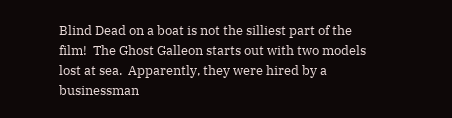Blind Dead on a boat is not the silliest part of the film!  The Ghost Galleon starts out with two models lost at sea.  Apparently, they were hired by a businessman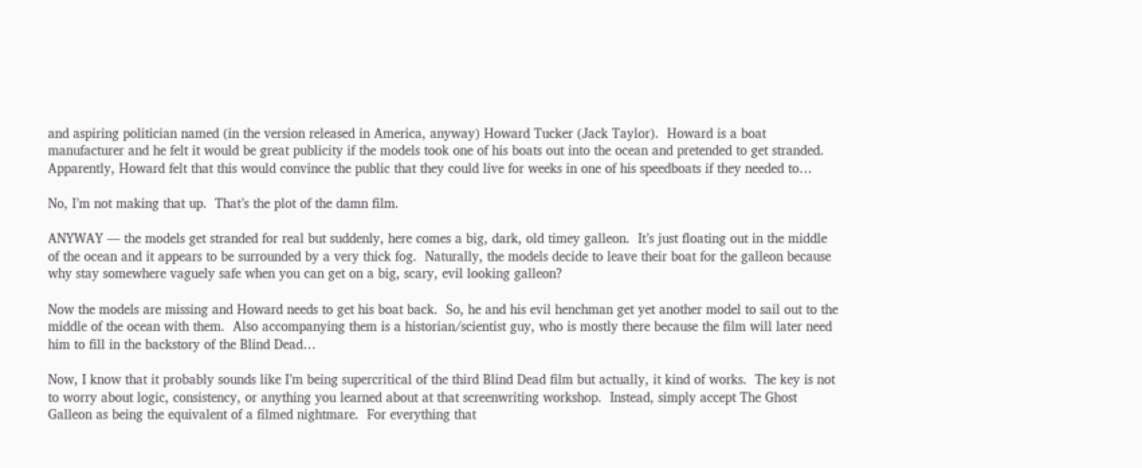and aspiring politician named (in the version released in America, anyway) Howard Tucker (Jack Taylor).  Howard is a boat manufacturer and he felt it would be great publicity if the models took one of his boats out into the ocean and pretended to get stranded.  Apparently, Howard felt that this would convince the public that they could live for weeks in one of his speedboats if they needed to…

No, I’m not making that up.  That’s the plot of the damn film.

ANYWAY — the models get stranded for real but suddenly, here comes a big, dark, old timey galleon.  It’s just floating out in the middle of the ocean and it appears to be surrounded by a very thick fog.  Naturally, the models decide to leave their boat for the galleon because why stay somewhere vaguely safe when you can get on a big, scary, evil looking galleon?

Now the models are missing and Howard needs to get his boat back.  So, he and his evil henchman get yet another model to sail out to the middle of the ocean with them.  Also accompanying them is a historian/scientist guy, who is mostly there because the film will later need him to fill in the backstory of the Blind Dead…

Now, I know that it probably sounds like I’m being supercritical of the third Blind Dead film but actually, it kind of works.  The key is not to worry about logic, consistency, or anything you learned about at that screenwriting workshop.  Instead, simply accept The Ghost Galleon as being the equivalent of a filmed nightmare.  For everything that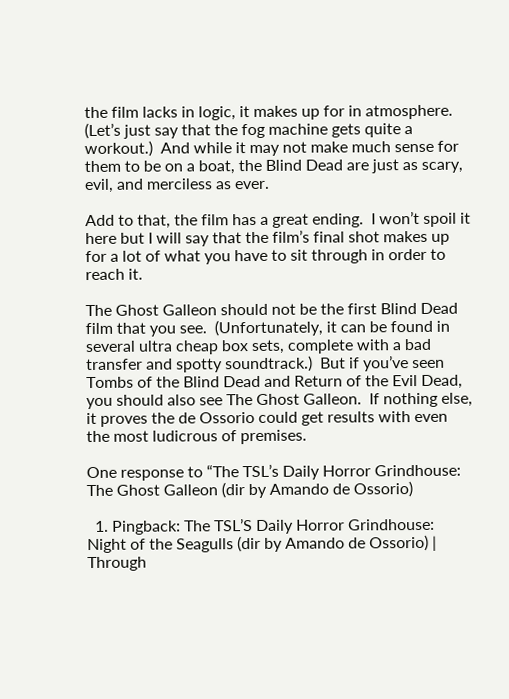the film lacks in logic, it makes up for in atmosphere.  (Let’s just say that the fog machine gets quite a workout.)  And while it may not make much sense for them to be on a boat, the Blind Dead are just as scary, evil, and merciless as ever.

Add to that, the film has a great ending.  I won’t spoil it here but I will say that the film’s final shot makes up for a lot of what you have to sit through in order to reach it.

The Ghost Galleon should not be the first Blind Dead film that you see.  (Unfortunately, it can be found in several ultra cheap box sets, complete with a bad transfer and spotty soundtrack.)  But if you’ve seen Tombs of the Blind Dead and Return of the Evil Dead, you should also see The Ghost Galleon.  If nothing else, it proves the de Ossorio could get results with even the most ludicrous of premises.

One response to “The TSL’s Daily Horror Grindhouse: The Ghost Galleon (dir by Amando de Ossorio)

  1. Pingback: The TSL’S Daily Horror Grindhouse: Night of the Seagulls (dir by Amando de Ossorio) | Through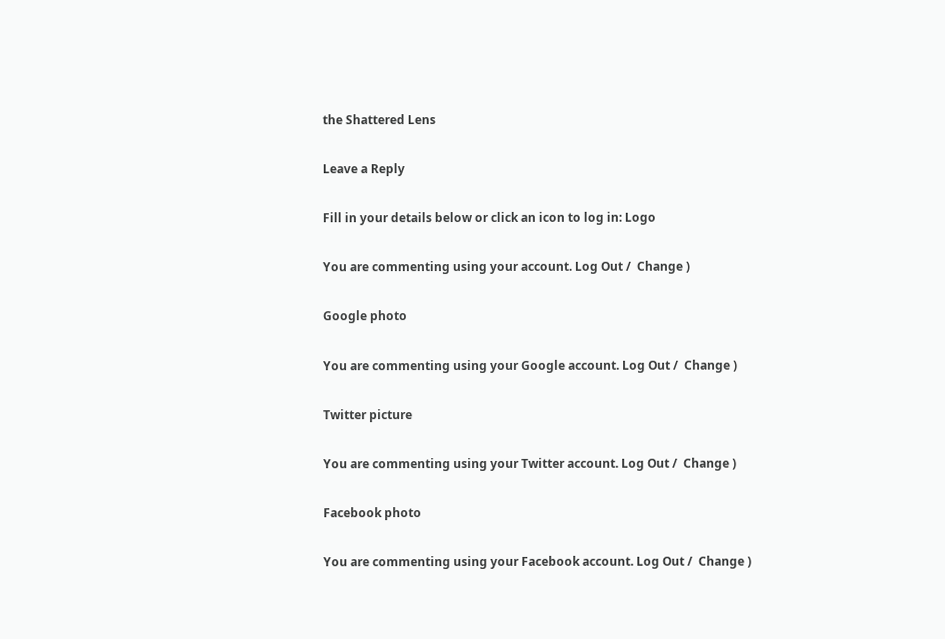the Shattered Lens

Leave a Reply

Fill in your details below or click an icon to log in: Logo

You are commenting using your account. Log Out /  Change )

Google photo

You are commenting using your Google account. Log Out /  Change )

Twitter picture

You are commenting using your Twitter account. Log Out /  Change )

Facebook photo

You are commenting using your Facebook account. Log Out /  Change )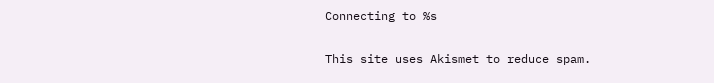Connecting to %s

This site uses Akismet to reduce spam.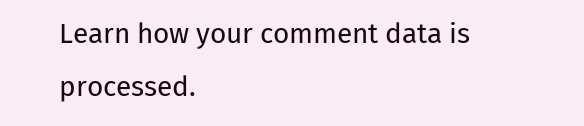Learn how your comment data is processed.